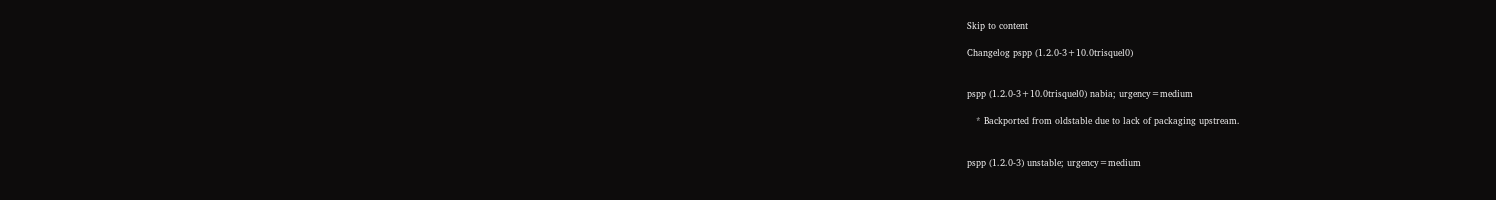Skip to content

Changelog pspp (1.2.0-3+10.0trisquel0)


pspp (1.2.0-3+10.0trisquel0) nabia; urgency=medium

   * Backported from oldstable due to lack of packaging upstream.


pspp (1.2.0-3) unstable; urgency=medium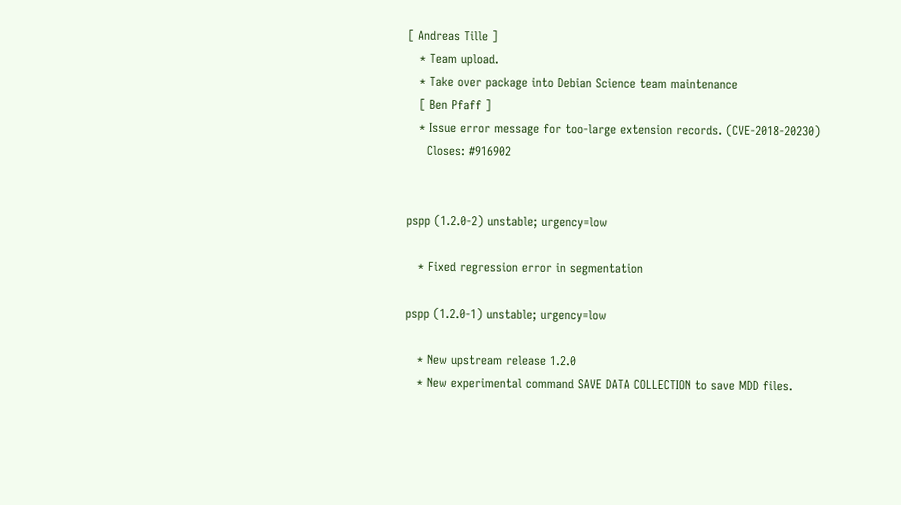[ Andreas Tille ]
   * Team upload.
   * Take over package into Debian Science team maintenance
   [ Ben Pfaff ]
   * Issue error message for too-large extension records. (CVE-2018-20230)
     Closes: #916902


pspp (1.2.0-2) unstable; urgency=low

   * Fixed regression error in segmentation

pspp (1.2.0-1) unstable; urgency=low

   * New upstream release 1.2.0
   * New experimental command SAVE DATA COLLECTION to save MDD files.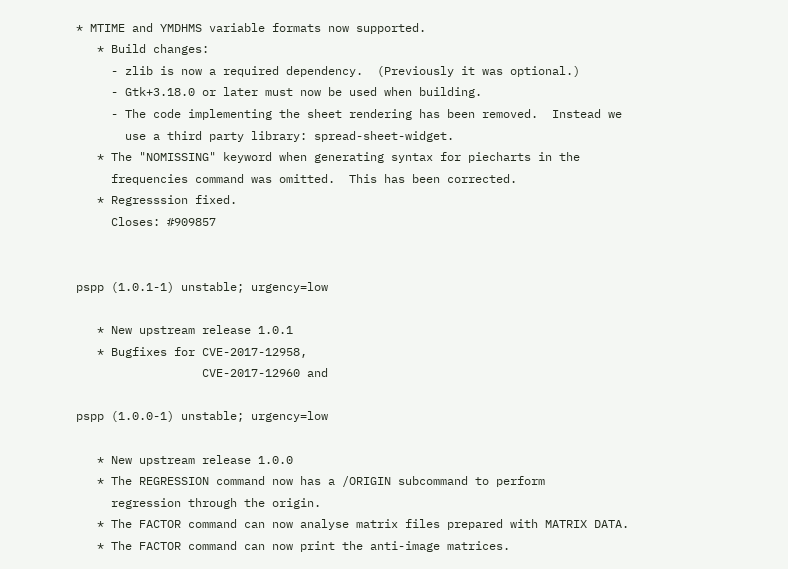* MTIME and YMDHMS variable formats now supported.
   * Build changes:
     - zlib is now a required dependency.  (Previously it was optional.)
     - Gtk+3.18.0 or later must now be used when building.
     - The code implementing the sheet rendering has been removed.  Instead we
       use a third party library: spread-sheet-widget.
   * The "NOMISSING" keyword when generating syntax for piecharts in the
     frequencies command was omitted.  This has been corrected.
   * Regresssion fixed.
     Closes: #909857


pspp (1.0.1-1) unstable; urgency=low

   * New upstream release 1.0.1
   * Bugfixes for CVE-2017-12958,
                  CVE-2017-12960 and

pspp (1.0.0-1) unstable; urgency=low

   * New upstream release 1.0.0
   * The REGRESSION command now has a /ORIGIN subcommand to perform
     regression through the origin.
   * The FACTOR command can now analyse matrix files prepared with MATRIX DATA.
   * The FACTOR command can now print the anti-image matrices.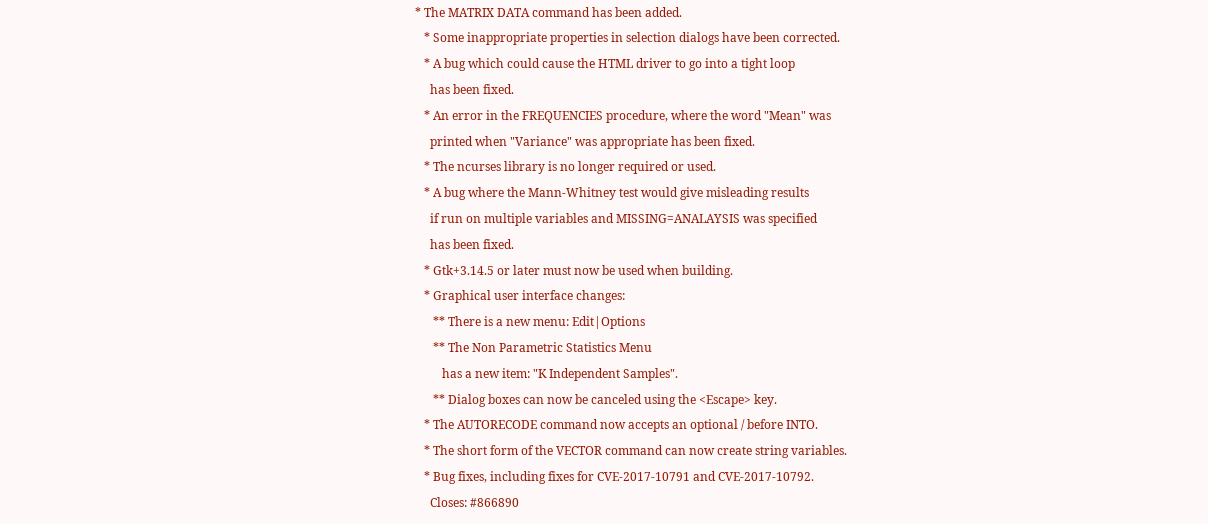* The MATRIX DATA command has been added.
   * Some inappropriate properties in selection dialogs have been corrected.
   * A bug which could cause the HTML driver to go into a tight loop
     has been fixed.
   * An error in the FREQUENCIES procedure, where the word "Mean" was
     printed when "Variance" was appropriate has been fixed.
   * The ncurses library is no longer required or used.
   * A bug where the Mann-Whitney test would give misleading results
     if run on multiple variables and MISSING=ANALAYSIS was specified
     has been fixed.
   * Gtk+3.14.5 or later must now be used when building.
   * Graphical user interface changes:
      ** There is a new menu: Edit|Options
      ** The Non Parametric Statistics Menu
         has a new item: "K Independent Samples".
      ** Dialog boxes can now be canceled using the <Escape> key.
   * The AUTORECODE command now accepts an optional / before INTO.
   * The short form of the VECTOR command can now create string variables.
   * Bug fixes, including fixes for CVE-2017-10791 and CVE-2017-10792.
     Closes: #866890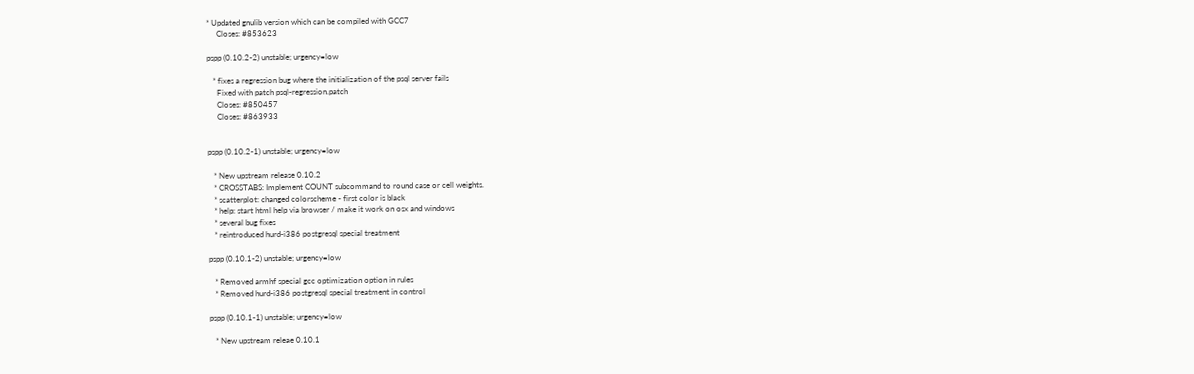* Updated gnulib version which can be compiled with GCC7
     Closes: #853623

pspp (0.10.2-2) unstable; urgency=low

   * fixes a regression bug where the initialization of the psql server fails
     Fixed with patch psql-regression.patch
     Closes: #850457
     Closes: #863933


pspp (0.10.2-1) unstable; urgency=low

   * New upstream release 0.10.2
   * CROSSTABS: Implement COUNT subcommand to round case or cell weights.
   * scatterplot: changed colorscheme - first color is black
   * help: start html help via browser / make it work on osx and windows
   * several bug fixes
   * reintroduced hurd-i386 postgresql special treatment

pspp (0.10.1-2) unstable; urgency=low

   * Removed armhf special gcc optimization option in rules
   * Removed hurd-i386 postgresql special treatment in control

pspp (0.10.1-1) unstable; urgency=low

   * New upstream releae 0.10.1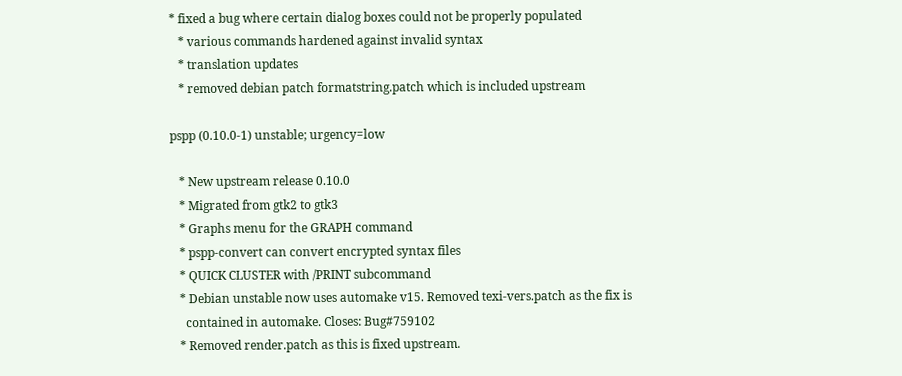* fixed a bug where certain dialog boxes could not be properly populated
   * various commands hardened against invalid syntax
   * translation updates
   * removed debian patch formatstring.patch which is included upstream

pspp (0.10.0-1) unstable; urgency=low

   * New upstream release 0.10.0
   * Migrated from gtk2 to gtk3
   * Graphs menu for the GRAPH command
   * pspp-convert can convert encrypted syntax files
   * QUICK CLUSTER with /PRINT subcommand
   * Debian unstable now uses automake v15. Removed texi-vers.patch as the fix is
     contained in automake. Closes: Bug#759102
   * Removed render.patch as this is fixed upstream.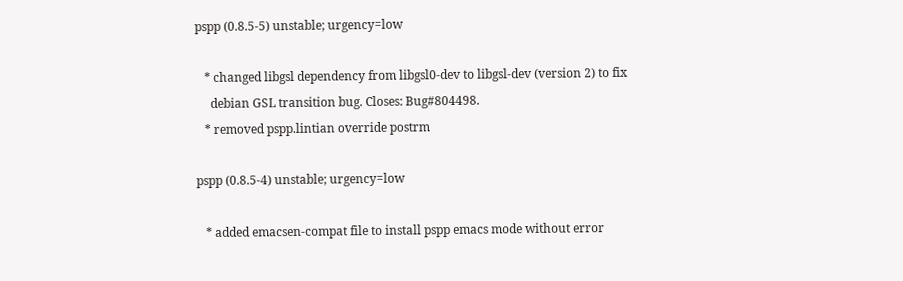pspp (0.8.5-5) unstable; urgency=low

   * changed libgsl dependency from libgsl0-dev to libgsl-dev (version 2) to fix
     debian GSL transition bug. Closes: Bug#804498.
   * removed pspp.lintian override postrm

pspp (0.8.5-4) unstable; urgency=low

   * added emacsen-compat file to install pspp emacs mode without error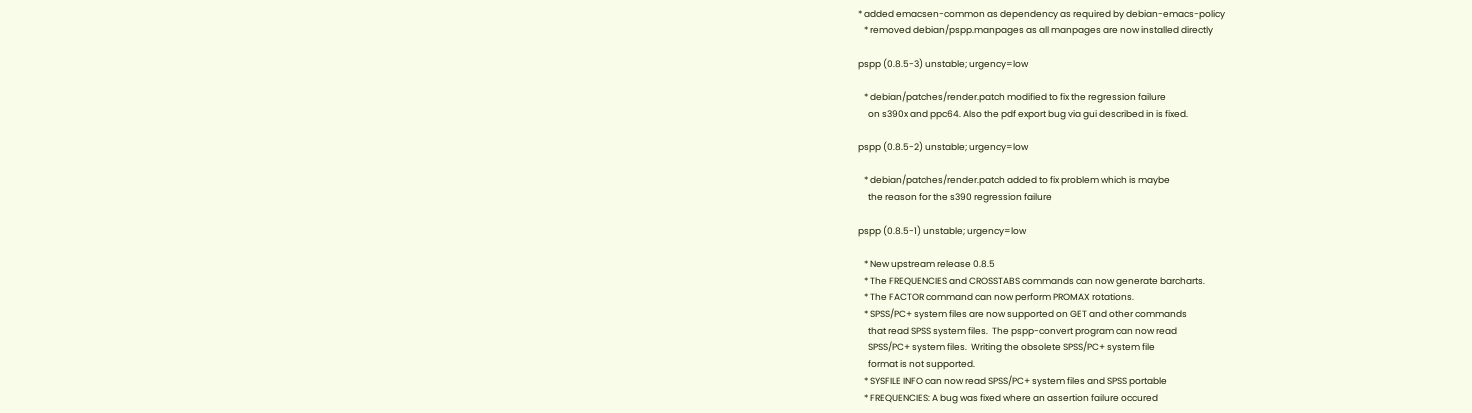* added emacsen-common as dependency as required by debian-emacs-policy
   * removed debian/pspp.manpages as all manpages are now installed directly

pspp (0.8.5-3) unstable; urgency=low

   * debian/patches/render.patch modified to fix the regression failure
     on s390x and ppc64. Also the pdf export bug via gui described in is fixed.

pspp (0.8.5-2) unstable; urgency=low

   * debian/patches/render.patch added to fix problem which is maybe
     the reason for the s390 regression failure

pspp (0.8.5-1) unstable; urgency=low

   * New upstream release 0.8.5
   * The FREQUENCIES and CROSSTABS commands can now generate barcharts.
   * The FACTOR command can now perform PROMAX rotations.
   * SPSS/PC+ system files are now supported on GET and other commands
     that read SPSS system files.  The pspp-convert program can now read
     SPSS/PC+ system files.  Writing the obsolete SPSS/PC+ system file
     format is not supported.
   * SYSFILE INFO can now read SPSS/PC+ system files and SPSS portable
   * FREQUENCIES: A bug was fixed where an assertion failure occured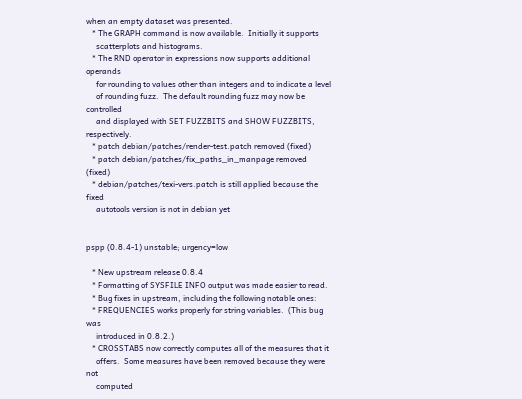when an empty dataset was presented.
   * The GRAPH command is now available.  Initially it supports
     scatterplots and histograms.
   * The RND operator in expressions now supports additional operands
     for rounding to values other than integers and to indicate a level
     of rounding fuzz.  The default rounding fuzz may now be controlled
     and displayed with SET FUZZBITS and SHOW FUZZBITS, respectively.
   * patch debian/patches/render-test.patch removed (fixed)
   * patch debian/patches/fix_paths_in_manpage removed (fixed)
   * debian/patches/texi-vers.patch is still applied because the fixed
     autotools version is not in debian yet


pspp (0.8.4-1) unstable; urgency=low

   * New upstream release 0.8.4
   * Formatting of SYSFILE INFO output was made easier to read.
   * Bug fixes in upstream, including the following notable ones:
   * FREQUENCIES works properly for string variables.  (This bug was
     introduced in 0.8.2.)
   * CROSSTABS now correctly computes all of the measures that it
     offers.  Some measures have been removed because they were not
     computed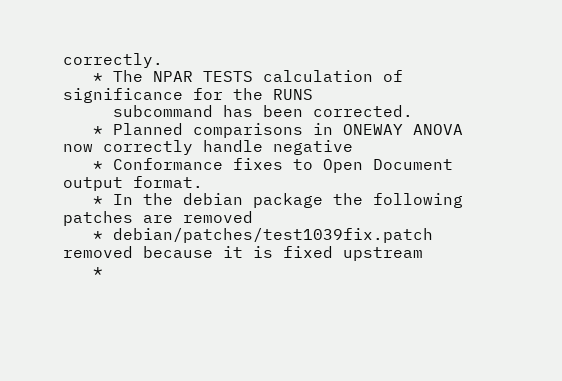correctly.
   * The NPAR TESTS calculation of significance for the RUNS
     subcommand has been corrected.
   * Planned comparisons in ONEWAY ANOVA now correctly handle negative
   * Conformance fixes to Open Document output format.
   * In the debian package the following patches are removed
   * debian/patches/test1039fix.patch removed because it is fixed upstream
   *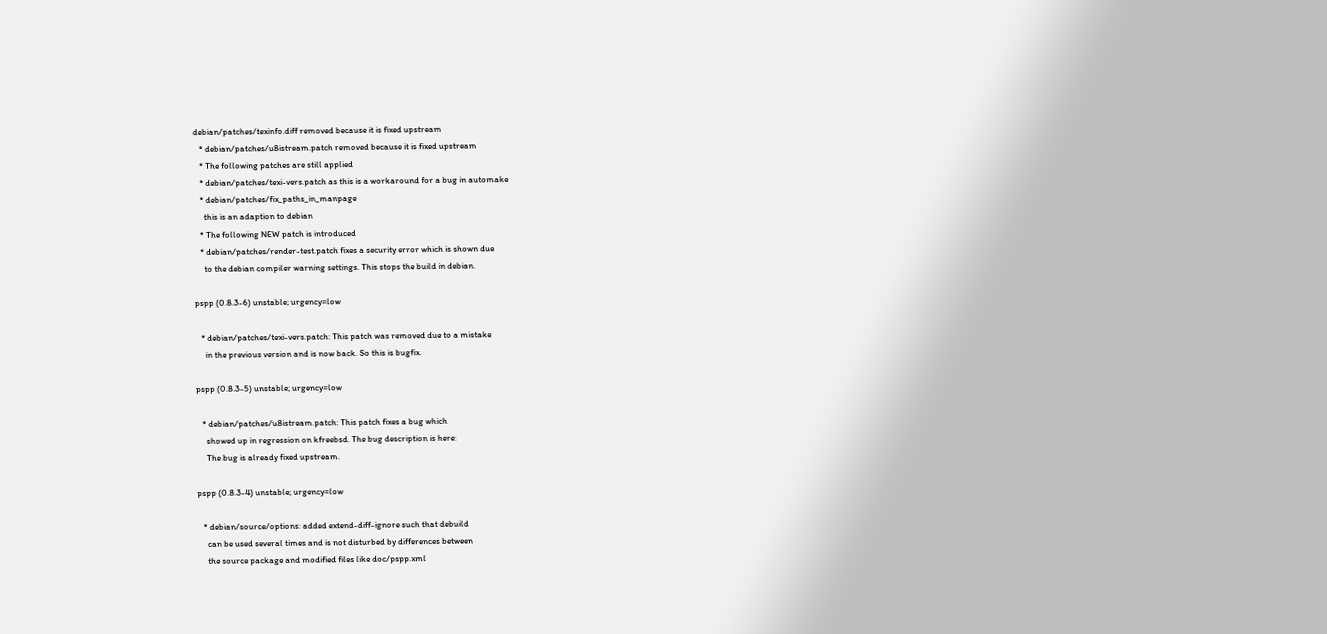debian/patches/texinfo.diff removed because it is fixed upstream
   * debian/patches/u8istream.patch removed because it is fixed upstream
   * The following patches are still applied
   * debian/patches/texi-vers.patch as this is a workaround for a bug in automake
   * debian/patches/fix_paths_in_manpage
     this is an adaption to debian
   * The following NEW patch is introduced
   * debian/patches/render-test.patch fixes a security error which is shown due
     to the debian compiler warning settings. This stops the build in debian.

pspp (0.8.3-6) unstable; urgency=low

   * debian/patches/texi-vers.patch: This patch was removed due to a mistake
     in the previous version and is now back. So this is bugfix.

pspp (0.8.3-5) unstable; urgency=low

   * debian/patches/u8istream.patch: This patch fixes a bug which
     showed up in regression on kfreebsd. The bug description is here:
     The bug is already fixed upstream.

pspp (0.8.3-4) unstable; urgency=low

   * debian/source/options: added extend-diff-ignore such that debuild
     can be used several times and is not disturbed by differences between
     the source package and modified files like doc/pspp.xml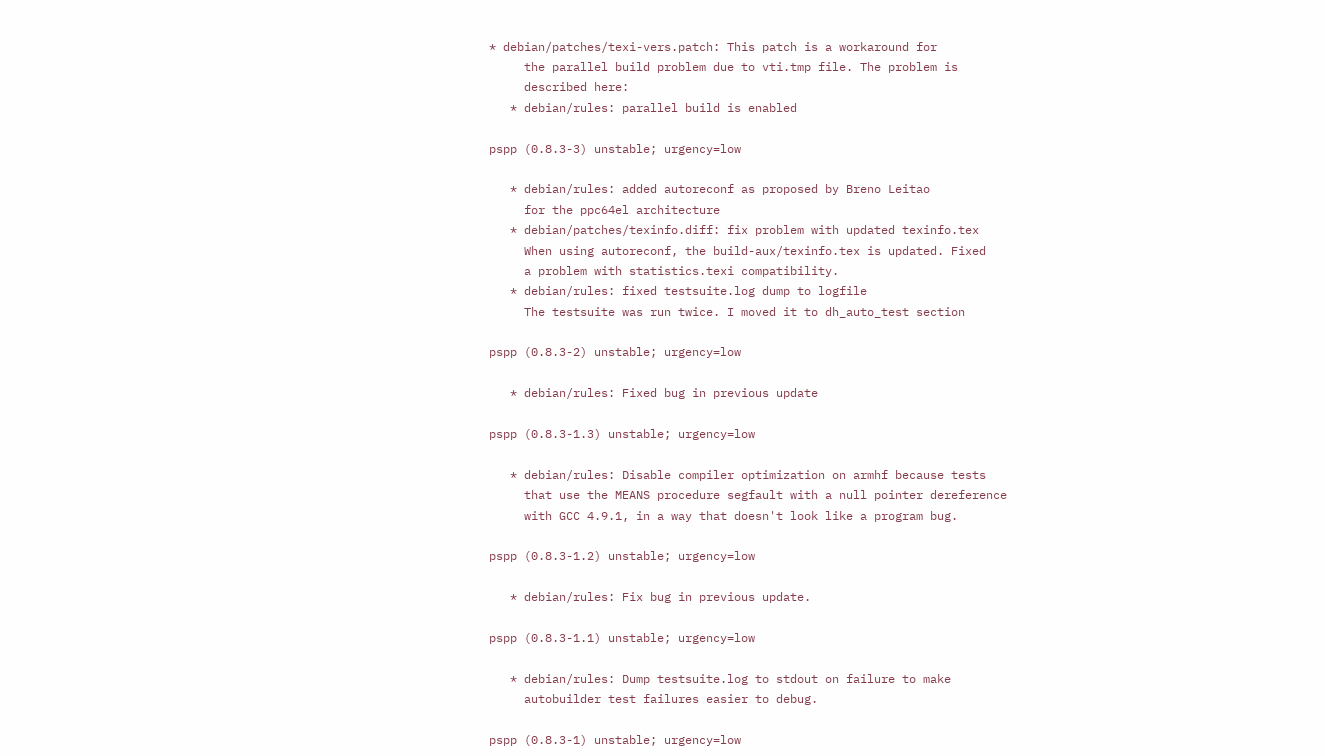* debian/patches/texi-vers.patch: This patch is a workaround for
     the parallel build problem due to vti.tmp file. The problem is
     described here:
   * debian/rules: parallel build is enabled

pspp (0.8.3-3) unstable; urgency=low

   * debian/rules: added autoreconf as proposed by Breno Leitao
     for the ppc64el architecture
   * debian/patches/texinfo.diff: fix problem with updated texinfo.tex
     When using autoreconf, the build-aux/texinfo.tex is updated. Fixed
     a problem with statistics.texi compatibility.
   * debian/rules: fixed testsuite.log dump to logfile
     The testsuite was run twice. I moved it to dh_auto_test section

pspp (0.8.3-2) unstable; urgency=low

   * debian/rules: Fixed bug in previous update

pspp (0.8.3-1.3) unstable; urgency=low

   * debian/rules: Disable compiler optimization on armhf because tests
     that use the MEANS procedure segfault with a null pointer dereference
     with GCC 4.9.1, in a way that doesn't look like a program bug.

pspp (0.8.3-1.2) unstable; urgency=low

   * debian/rules: Fix bug in previous update.

pspp (0.8.3-1.1) unstable; urgency=low

   * debian/rules: Dump testsuite.log to stdout on failure to make
     autobuilder test failures easier to debug.

pspp (0.8.3-1) unstable; urgency=low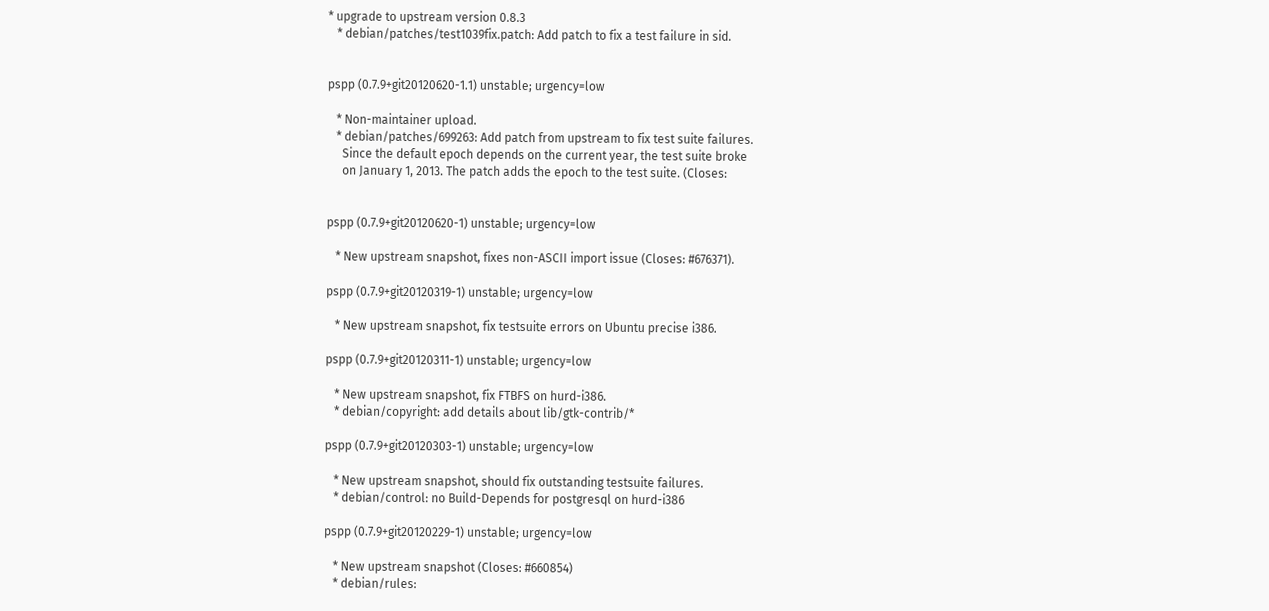* upgrade to upstream version 0.8.3
   * debian/patches/test1039fix.patch: Add patch to fix a test failure in sid.


pspp (0.7.9+git20120620-1.1) unstable; urgency=low

   * Non-maintainer upload.
   * debian/patches/699263: Add patch from upstream to fix test suite failures.
     Since the default epoch depends on the current year, the test suite broke
     on January 1, 2013. The patch adds the epoch to the test suite. (Closes:


pspp (0.7.9+git20120620-1) unstable; urgency=low

   * New upstream snapshot, fixes non-ASCII import issue (Closes: #676371).

pspp (0.7.9+git20120319-1) unstable; urgency=low

   * New upstream snapshot, fix testsuite errors on Ubuntu precise i386.

pspp (0.7.9+git20120311-1) unstable; urgency=low

   * New upstream snapshot, fix FTBFS on hurd-i386.
   * debian/copyright: add details about lib/gtk-contrib/*

pspp (0.7.9+git20120303-1) unstable; urgency=low

   * New upstream snapshot, should fix outstanding testsuite failures.
   * debian/control: no Build-Depends for postgresql on hurd-i386

pspp (0.7.9+git20120229-1) unstable; urgency=low

   * New upstream snapshot (Closes: #660854)
   * debian/rules: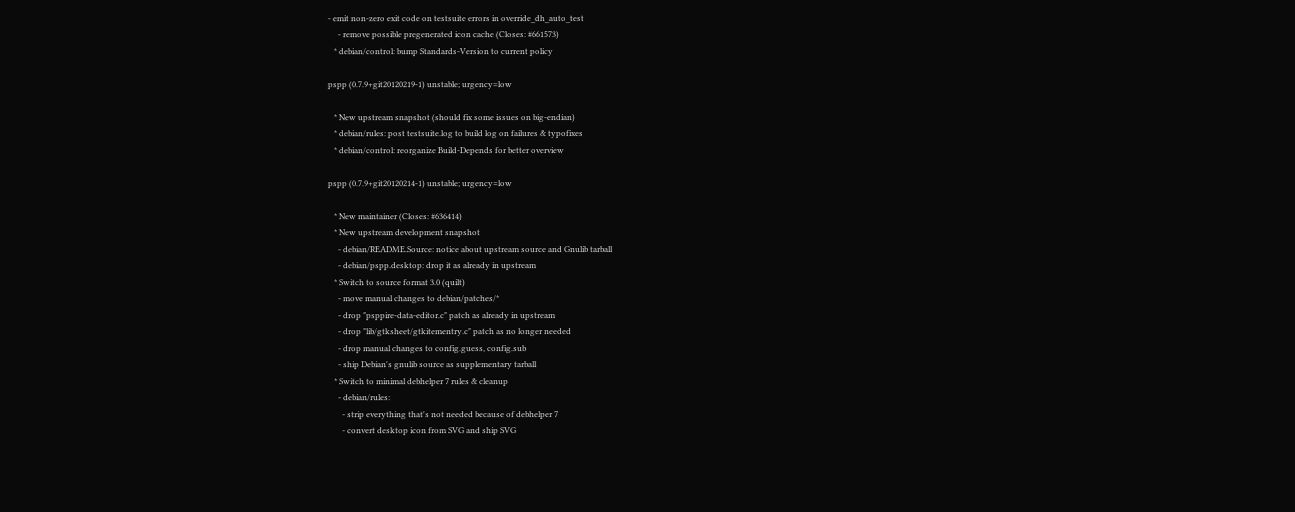- emit non-zero exit code on testsuite errors in override_dh_auto_test
     - remove possible pregenerated icon cache (Closes: #661573)
   * debian/control: bump Standards-Version to current policy

pspp (0.7.9+git20120219-1) unstable; urgency=low

   * New upstream snapshot (should fix some issues on big-endian)
   * debian/rules: post testsuite.log to build log on failures & typofixes
   * debian/control: reorganize Build-Depends for better overview

pspp (0.7.9+git20120214-1) unstable; urgency=low

   * New maintainer (Closes: #636414)
   * New upstream development snapshot
     - debian/README.Source: notice about upstream source and Gnulib tarball
     - debian/pspp.desktop: drop it as already in upstream
   * Switch to source format 3.0 (quilt)
     - move manual changes to debian/patches/*
     - drop "psppire-data-editor.c" patch as already in upstream
     - drop "lib/gtksheet/gtkitementry.c" patch as no longer needed
     - drop manual changes to config.guess, config.sub
     - ship Debian's gnulib source as supplementary tarball
   * Switch to minimal debhelper 7 rules & cleanup
     - debian/rules:
       - strip everything that's not needed because of debhelper 7
       - convert desktop icon from SVG and ship SVG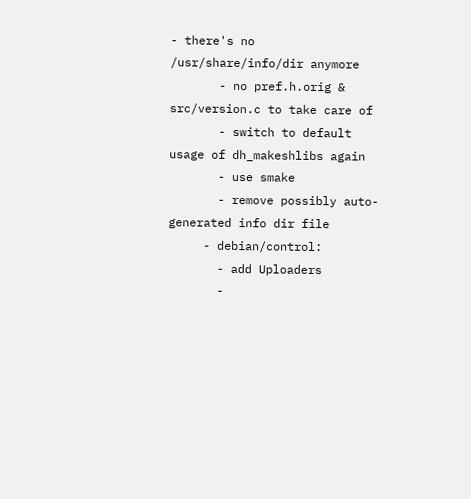- there's no /usr/share/info/dir anymore
       - no pref.h.orig & src/version.c to take care of
       - switch to default usage of dh_makeshlibs again
       - use smake
       - remove possibly auto-generated info dir file
     - debian/control:
       - add Uploaders
       -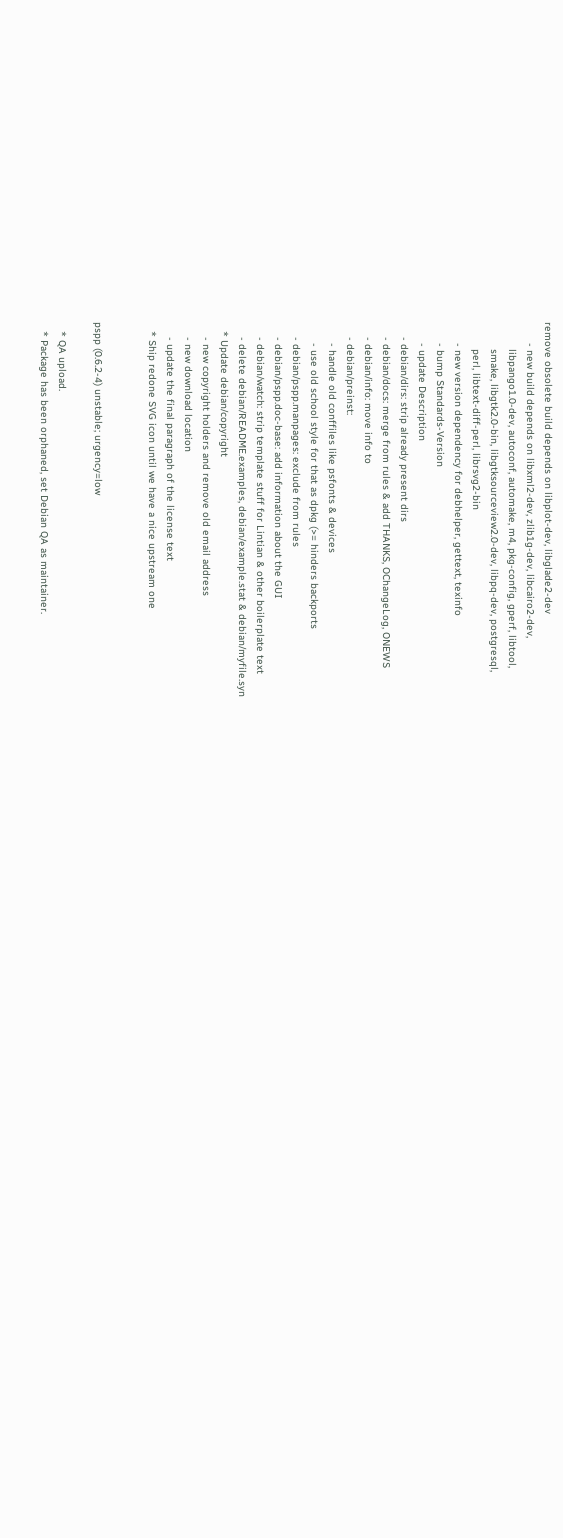remove obsolete build depends on libplot-dev, libglade2-dev
       - new build depends on libxml2-dev, zlib1g-dev, libcairo2-dev,
         libpango1.0-dev, autoconf, automake, m4, pkg-config, gperf, libtool,
         smake, libgtk2.0-bin, libgtksourceview2.0-dev, libpq-dev, postgresql,
         perl, libtext-diff-perl, librsvg2-bin
       - new version dependency for debhelper, gettext, texinfo
       - bump Standards-Version
       - update Description
     - debian/dirs: strip already present dirs
     - debian/docs: merge from rules & add THANKS, OChangeLog, ONEWS
     - debian/info: move info to
     - debian/preinst:
       - handle old conffiles like psfonts & devices
       - use old school style for that as dpkg (>= hinders backports
     - debian/pspp.manpages: exclude from rules
     - debian/pspp.doc-base: add information about the GUI
     - debian/watch: strip template stuff for Lintian & other boilerplate text
     - delete debian/README.examples, debian/example.stat & debian/myfile.syn
   * Update debian/copyright
     - new copyright holders and remove old email address
     - new download location
     - update the final paragraph of the license text
   * Ship redone SVG icon until we have a nice upstream one


pspp (0.6.2-4) unstable; urgency=low

   * QA upload.
   * Package has been orphaned, set Debian QA as maintainer.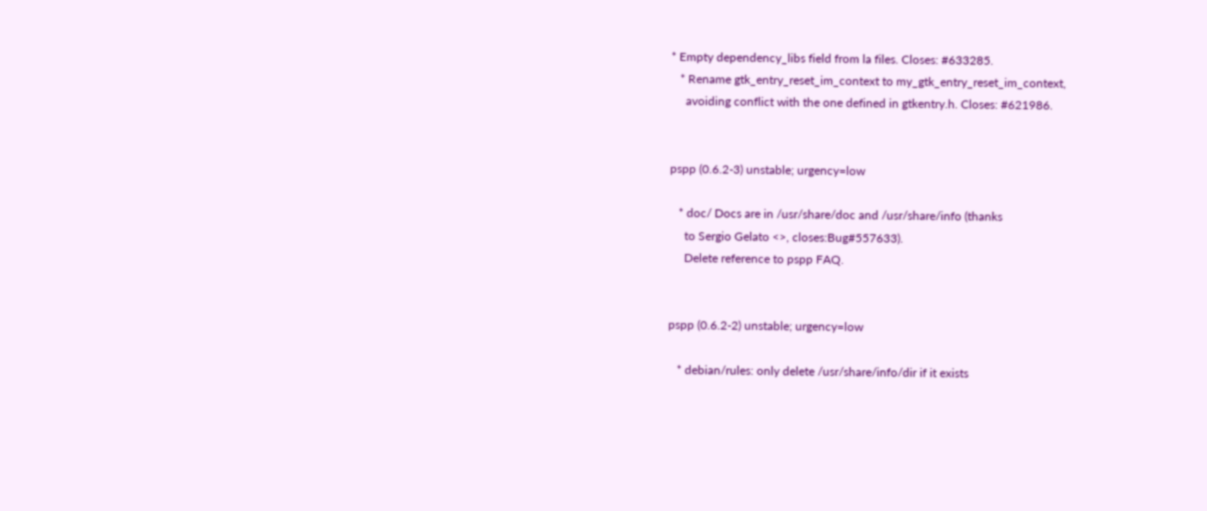* Empty dependency_libs field from la files. Closes: #633285.
   * Rename gtk_entry_reset_im_context to my_gtk_entry_reset_im_context,
     avoiding conflict with the one defined in gtkentry.h. Closes: #621986.


pspp (0.6.2-3) unstable; urgency=low

   * doc/ Docs are in /usr/share/doc and /usr/share/info (thanks
     to Sergio Gelato <>, closes:Bug#557633).
     Delete reference to pspp FAQ.


pspp (0.6.2-2) unstable; urgency=low

   * debian/rules: only delete /usr/share/info/dir if it exists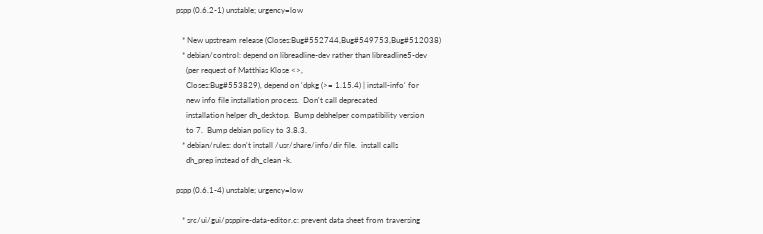pspp (0.6.2-1) unstable; urgency=low

   * New upstream release (Closes:Bug#552744,Bug#549753,Bug#512038)
   * debian/control: depend on libreadline-dev rather than libreadline5-dev
     (per request of Matthias Klose <>,
     Closes:Bug#553829), depend on 'dpkg (>= 1.15.4) | install-info' for
     new info file installation process.  Don't call deprecated
     installation helper dh_desktop.  Bump debhelper compatibility version
     to 7.  Bump debian policy to 3.8.3.
   * debian/rules: don't install /usr/share/info/dir file.  install calls
     dh_prep instead of dh_clean -k.

pspp (0.6.1-4) unstable; urgency=low

   * src/ui/gui/psppire-data-editor.c: prevent data sheet from traversing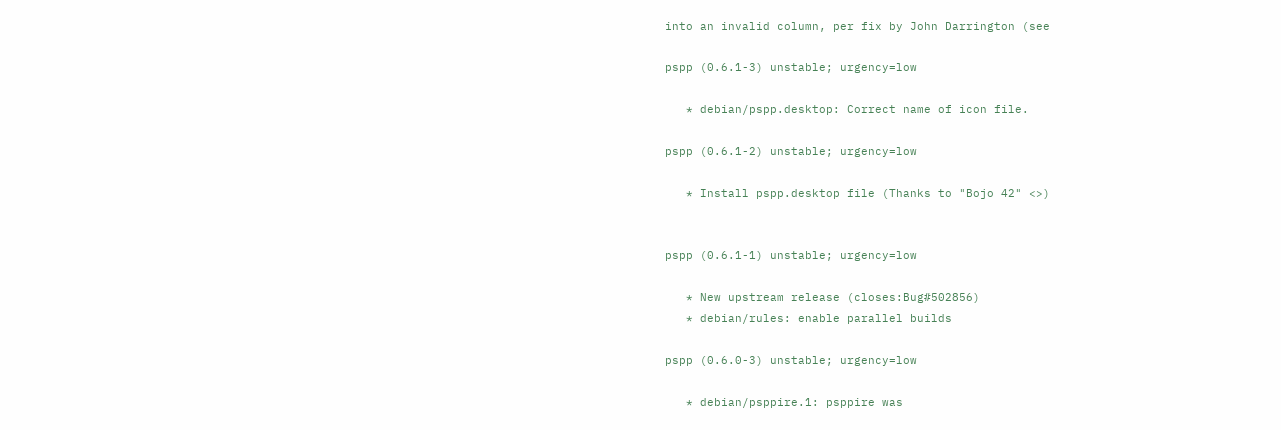into an invalid column, per fix by John Darrington (see

pspp (0.6.1-3) unstable; urgency=low

   * debian/pspp.desktop: Correct name of icon file.

pspp (0.6.1-2) unstable; urgency=low

   * Install pspp.desktop file (Thanks to "Bojo 42" <>)


pspp (0.6.1-1) unstable; urgency=low

   * New upstream release (closes:Bug#502856)
   * debian/rules: enable parallel builds

pspp (0.6.0-3) unstable; urgency=low

   * debian/psppire.1: psppire was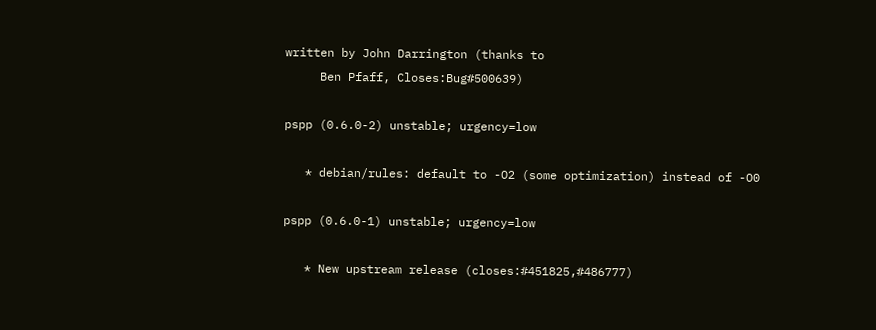written by John Darrington (thanks to
     Ben Pfaff, Closes:Bug#500639)

pspp (0.6.0-2) unstable; urgency=low

   * debian/rules: default to -O2 (some optimization) instead of -O0

pspp (0.6.0-1) unstable; urgency=low

   * New upstream release (closes:#451825,#486777)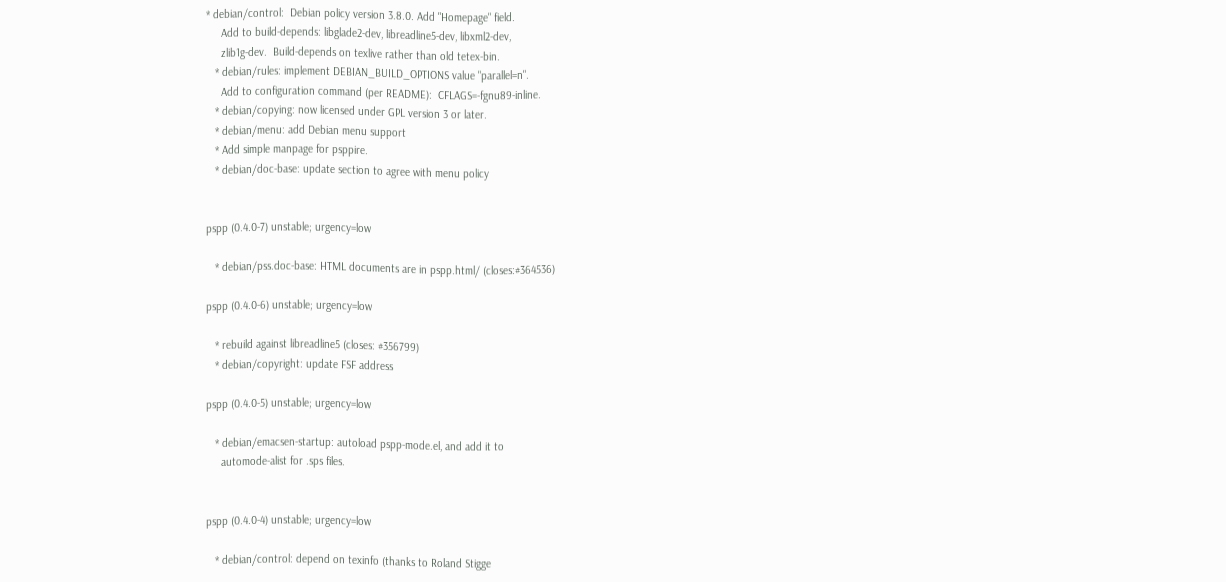* debian/control:  Debian policy version 3.8.0. Add "Homepage" field.
     Add to build-depends: libglade2-dev, libreadline5-dev, libxml2-dev,
     zlib1g-dev.  Build-depends on texlive rather than old tetex-bin.
   * debian/rules: implement DEBIAN_BUILD_OPTIONS value "parallel=n".
     Add to configuration command (per README):  CFLAGS=-fgnu89-inline.
   * debian/copying: now licensed under GPL version 3 or later.
   * debian/menu: add Debian menu support
   * Add simple manpage for psppire.
   * debian/doc-base: update section to agree with menu policy


pspp (0.4.0-7) unstable; urgency=low

   * debian/pss.doc-base: HTML documents are in pspp.html/ (closes:#364536)

pspp (0.4.0-6) unstable; urgency=low

   * rebuild against libreadline5 (closes: #356799)
   * debian/copyright: update FSF address

pspp (0.4.0-5) unstable; urgency=low

   * debian/emacsen-startup: autoload pspp-mode.el, and add it to
     automode-alist for .sps files.


pspp (0.4.0-4) unstable; urgency=low

   * debian/control: depend on texinfo (thanks to Roland Stigge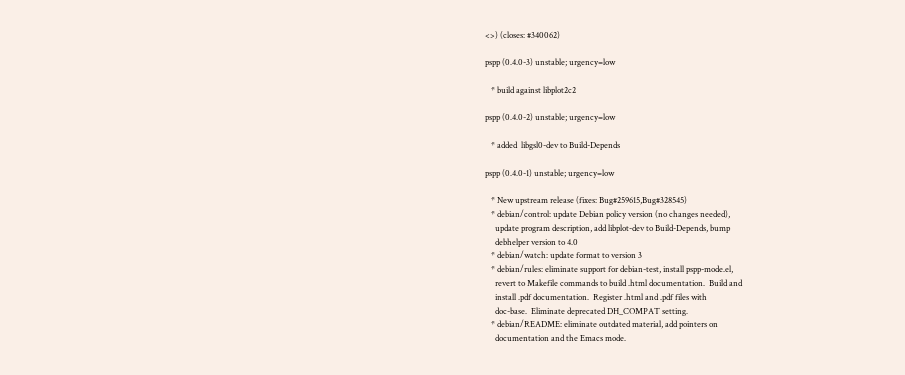<>) (closes: #340062)

pspp (0.4.0-3) unstable; urgency=low

   * build against libplot2c2

pspp (0.4.0-2) unstable; urgency=low

   * added  libgsl0-dev to Build-Depends

pspp (0.4.0-1) unstable; urgency=low

   * New upstream release (fixes: Bug#259615,Bug#328545)
   * debian/control: update Debian policy version (no changes needed),
     update program description, add libplot-dev to Build-Depends, bump
     debhelper version to 4.0
   * debian/watch: update format to version 3
   * debian/rules: eliminate support for debian-test, install pspp-mode.el,
     revert to Makefile commands to build .html documentation.  Build and
     install .pdf documentation.  Register .html and .pdf files with
     doc-base.  Eliminate deprecated DH_COMPAT setting.
   * debian/README: eliminate outdated material, add pointers on
     documentation and the Emacs mode.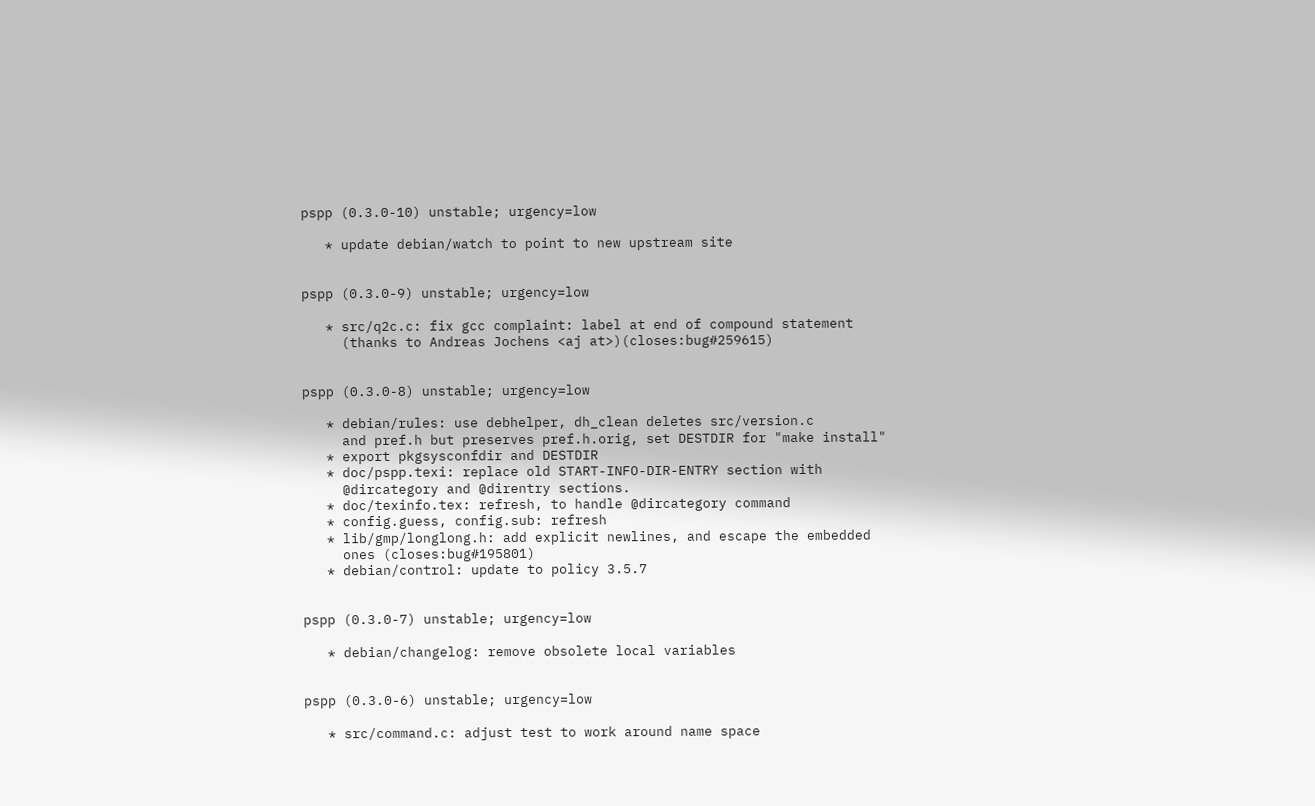pspp (0.3.0-10) unstable; urgency=low

   * update debian/watch to point to new upstream site


pspp (0.3.0-9) unstable; urgency=low

   * src/q2c.c: fix gcc complaint: label at end of compound statement
     (thanks to Andreas Jochens <aj at>)(closes:bug#259615)


pspp (0.3.0-8) unstable; urgency=low

   * debian/rules: use debhelper, dh_clean deletes src/version.c
     and pref.h but preserves pref.h.orig, set DESTDIR for "make install"
   * export pkgsysconfdir and DESTDIR
   * doc/pspp.texi: replace old START-INFO-DIR-ENTRY section with
     @dircategory and @direntry sections.
   * doc/texinfo.tex: refresh, to handle @dircategory command
   * config.guess, config.sub: refresh
   * lib/gmp/longlong.h: add explicit newlines, and escape the embedded
     ones (closes:bug#195801)
   * debian/control: update to policy 3.5.7


pspp (0.3.0-7) unstable; urgency=low

   * debian/changelog: remove obsolete local variables


pspp (0.3.0-6) unstable; urgency=low

   * src/command.c: adjust test to work around name space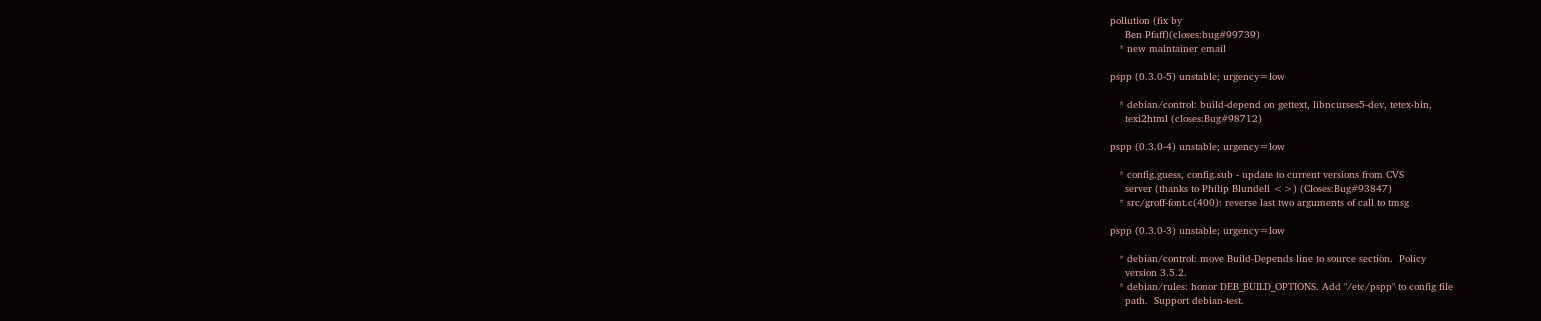pollution (fix by
     Ben Pfaff)(closes:bug#99739)
   * new maintainer email

pspp (0.3.0-5) unstable; urgency=low

   * debian/control: build-depend on gettext, libncurses5-dev, tetex-bin,
     texi2html (closes:Bug#98712)

pspp (0.3.0-4) unstable; urgency=low

   * config.guess, config.sub - update to current versions from CVS
     server (thanks to Philip Blundell <>) (Closes:Bug#93847)
   * src/groff-font.c(400): reverse last two arguments of call to tmsg

pspp (0.3.0-3) unstable; urgency=low

   * debian/control: move Build-Depends line to source section.  Policy
     version 3.5.2.
   * debian/rules: honor DEB_BUILD_OPTIONS. Add "/etc/pspp" to config file
     path.  Support debian-test.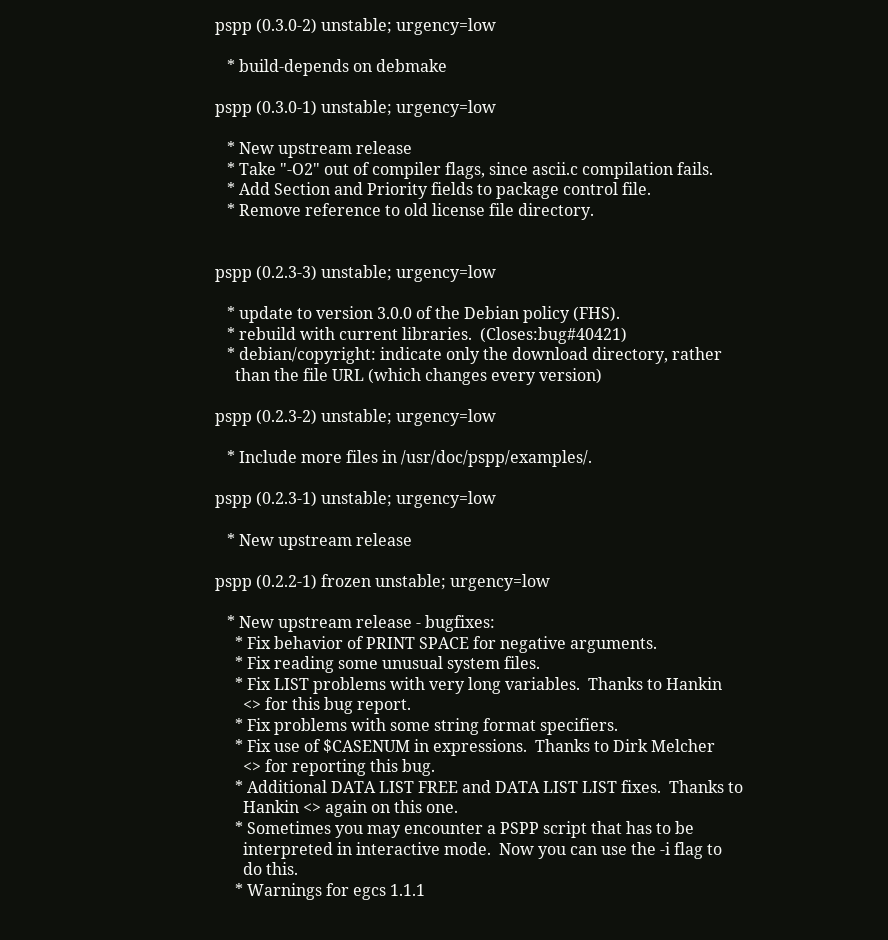pspp (0.3.0-2) unstable; urgency=low

   * build-depends on debmake

pspp (0.3.0-1) unstable; urgency=low

   * New upstream release
   * Take "-O2" out of compiler flags, since ascii.c compilation fails.
   * Add Section and Priority fields to package control file.
   * Remove reference to old license file directory.


pspp (0.2.3-3) unstable; urgency=low

   * update to version 3.0.0 of the Debian policy (FHS).
   * rebuild with current libraries.  (Closes:bug#40421)
   * debian/copyright: indicate only the download directory, rather
     than the file URL (which changes every version)

pspp (0.2.3-2) unstable; urgency=low

   * Include more files in /usr/doc/pspp/examples/.

pspp (0.2.3-1) unstable; urgency=low

   * New upstream release

pspp (0.2.2-1) frozen unstable; urgency=low

   * New upstream release - bugfixes:
     * Fix behavior of PRINT SPACE for negative arguments.
     * Fix reading some unusual system files.
     * Fix LIST problems with very long variables.  Thanks to Hankin
       <> for this bug report.
     * Fix problems with some string format specifiers.
     * Fix use of $CASENUM in expressions.  Thanks to Dirk Melcher
       <> for reporting this bug.
     * Additional DATA LIST FREE and DATA LIST LIST fixes.  Thanks to
       Hankin <> again on this one.
     * Sometimes you may encounter a PSPP script that has to be
       interpreted in interactive mode.  Now you can use the -i flag to
       do this.
     * Warnings for egcs 1.1.1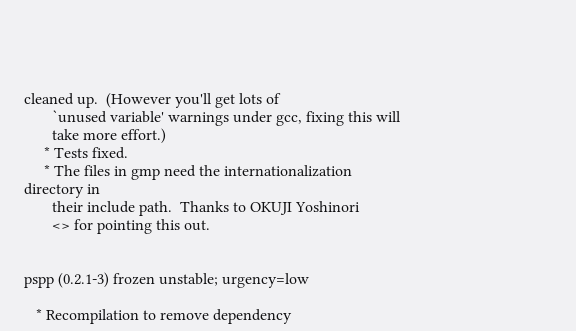cleaned up.  (However you'll get lots of
       `unused variable' warnings under gcc, fixing this will
       take more effort.)
     * Tests fixed.
     * The files in gmp need the internationalization directory in
       their include path.  Thanks to OKUJI Yoshinori
       <> for pointing this out.


pspp (0.2.1-3) frozen unstable; urgency=low

   * Recompilation to remove dependency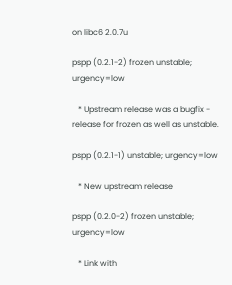on libc6 2.0.7u

pspp (0.2.1-2) frozen unstable; urgency=low

   * Upstream release was a bugfix - release for frozen as well as unstable.

pspp (0.2.1-1) unstable; urgency=low

   * New upstream release

pspp (0.2.0-2) frozen unstable; urgency=low

   * Link with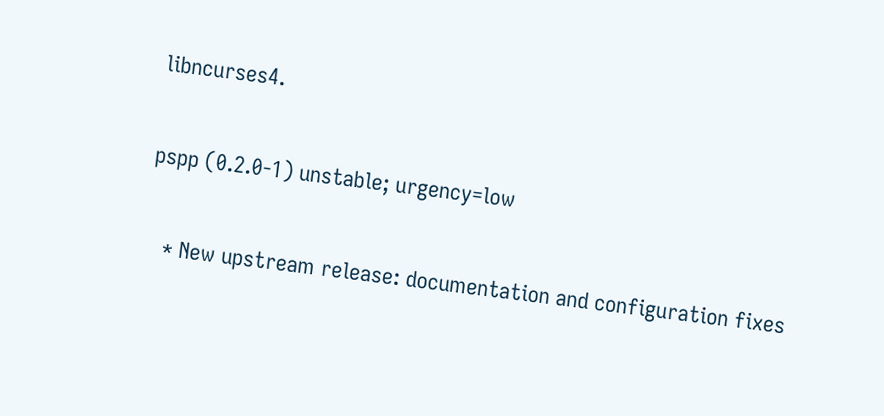libncurses4.

pspp (0.2.0-1) unstable; urgency=low

   * New upstream release: documentation and configuration fixes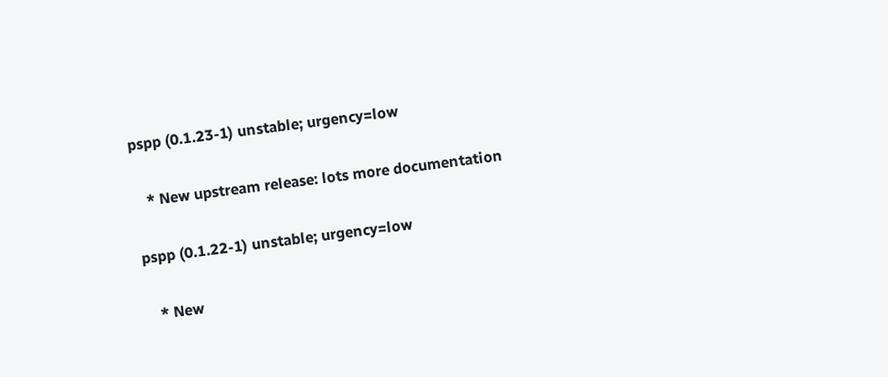pspp (0.1.23-1) unstable; urgency=low

   * New upstream release: lots more documentation

pspp (0.1.22-1) unstable; urgency=low

   * New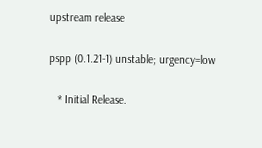upstream release

pspp (0.1.21-1) unstable; urgency=low

   * Initial Release.